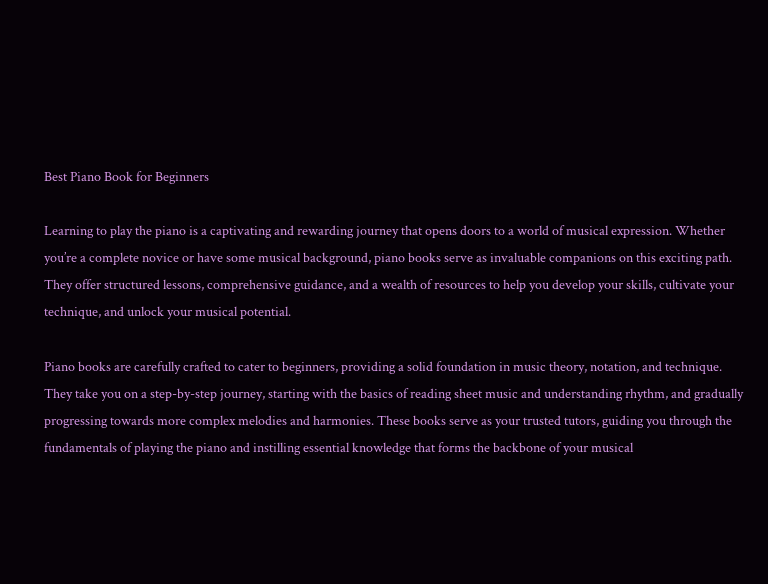Best Piano Book for Beginners

Learning to play the piano is a captivating and rewarding journey that opens doors to a world of musical expression. Whether you’re a complete novice or have some musical background, piano books serve as invaluable companions on this exciting path. They offer structured lessons, comprehensive guidance, and a wealth of resources to help you develop your skills, cultivate your technique, and unlock your musical potential.

Piano books are carefully crafted to cater to beginners, providing a solid foundation in music theory, notation, and technique. They take you on a step-by-step journey, starting with the basics of reading sheet music and understanding rhythm, and gradually progressing towards more complex melodies and harmonies. These books serve as your trusted tutors, guiding you through the fundamentals of playing the piano and instilling essential knowledge that forms the backbone of your musical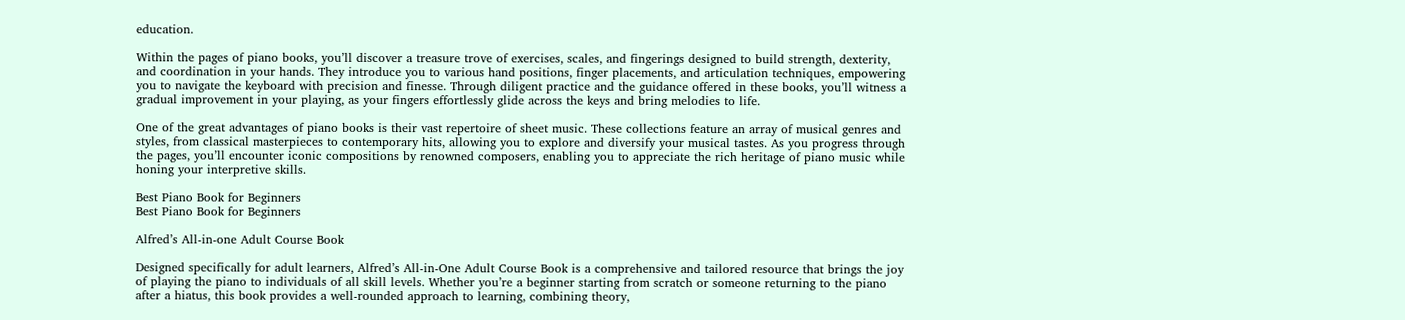education.

Within the pages of piano books, you’ll discover a treasure trove of exercises, scales, and fingerings designed to build strength, dexterity, and coordination in your hands. They introduce you to various hand positions, finger placements, and articulation techniques, empowering you to navigate the keyboard with precision and finesse. Through diligent practice and the guidance offered in these books, you’ll witness a gradual improvement in your playing, as your fingers effortlessly glide across the keys and bring melodies to life.

One of the great advantages of piano books is their vast repertoire of sheet music. These collections feature an array of musical genres and styles, from classical masterpieces to contemporary hits, allowing you to explore and diversify your musical tastes. As you progress through the pages, you’ll encounter iconic compositions by renowned composers, enabling you to appreciate the rich heritage of piano music while honing your interpretive skills.

Best Piano Book for Beginners
Best Piano Book for Beginners

Alfred’s All-in-one Adult Course Book

Designed specifically for adult learners, Alfred’s All-in-One Adult Course Book is a comprehensive and tailored resource that brings the joy of playing the piano to individuals of all skill levels. Whether you’re a beginner starting from scratch or someone returning to the piano after a hiatus, this book provides a well-rounded approach to learning, combining theory,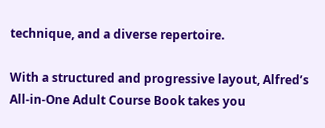technique, and a diverse repertoire.

With a structured and progressive layout, Alfred’s All-in-One Adult Course Book takes you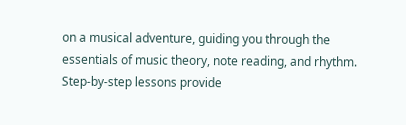on a musical adventure, guiding you through the essentials of music theory, note reading, and rhythm. Step-by-step lessons provide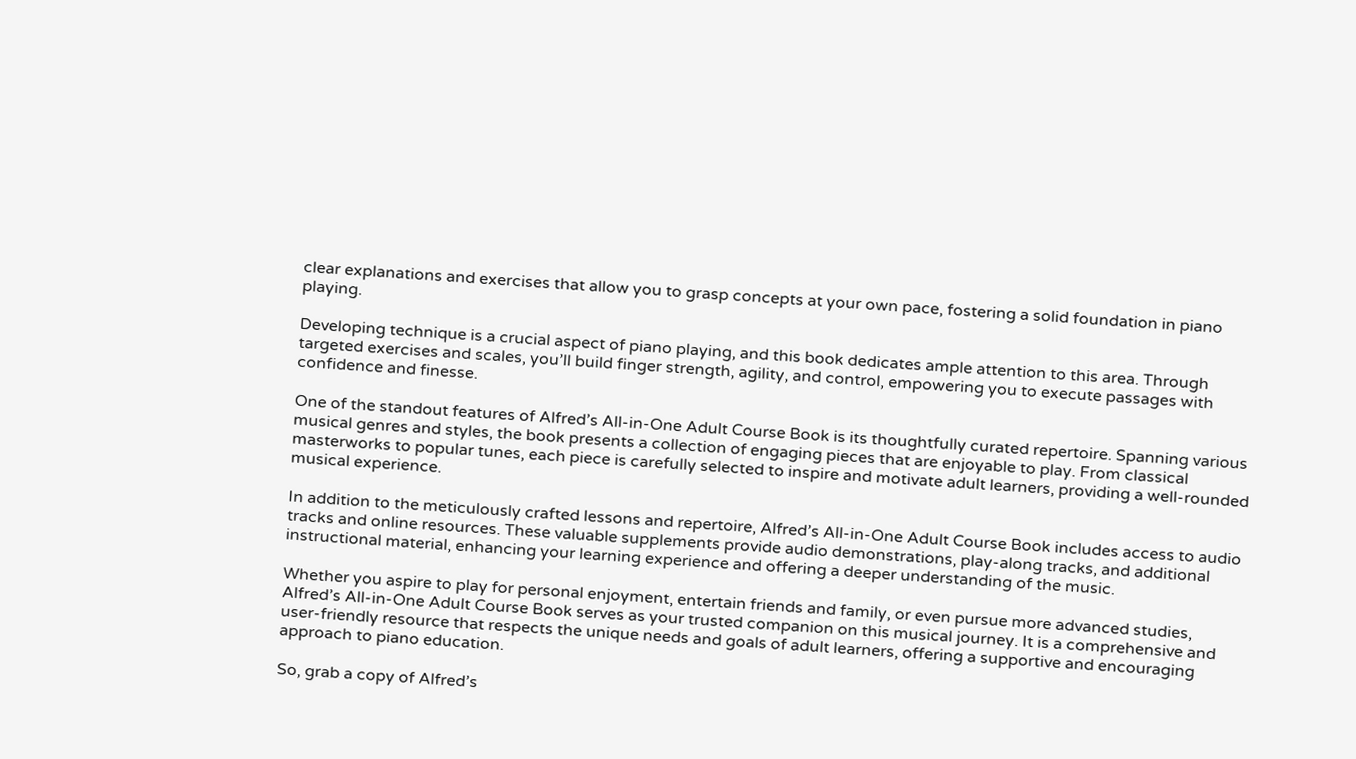clear explanations and exercises that allow you to grasp concepts at your own pace, fostering a solid foundation in piano playing.

Developing technique is a crucial aspect of piano playing, and this book dedicates ample attention to this area. Through targeted exercises and scales, you’ll build finger strength, agility, and control, empowering you to execute passages with confidence and finesse.

One of the standout features of Alfred’s All-in-One Adult Course Book is its thoughtfully curated repertoire. Spanning various musical genres and styles, the book presents a collection of engaging pieces that are enjoyable to play. From classical masterworks to popular tunes, each piece is carefully selected to inspire and motivate adult learners, providing a well-rounded musical experience.

In addition to the meticulously crafted lessons and repertoire, Alfred’s All-in-One Adult Course Book includes access to audio tracks and online resources. These valuable supplements provide audio demonstrations, play-along tracks, and additional instructional material, enhancing your learning experience and offering a deeper understanding of the music.

Whether you aspire to play for personal enjoyment, entertain friends and family, or even pursue more advanced studies, Alfred’s All-in-One Adult Course Book serves as your trusted companion on this musical journey. It is a comprehensive and user-friendly resource that respects the unique needs and goals of adult learners, offering a supportive and encouraging approach to piano education.

So, grab a copy of Alfred’s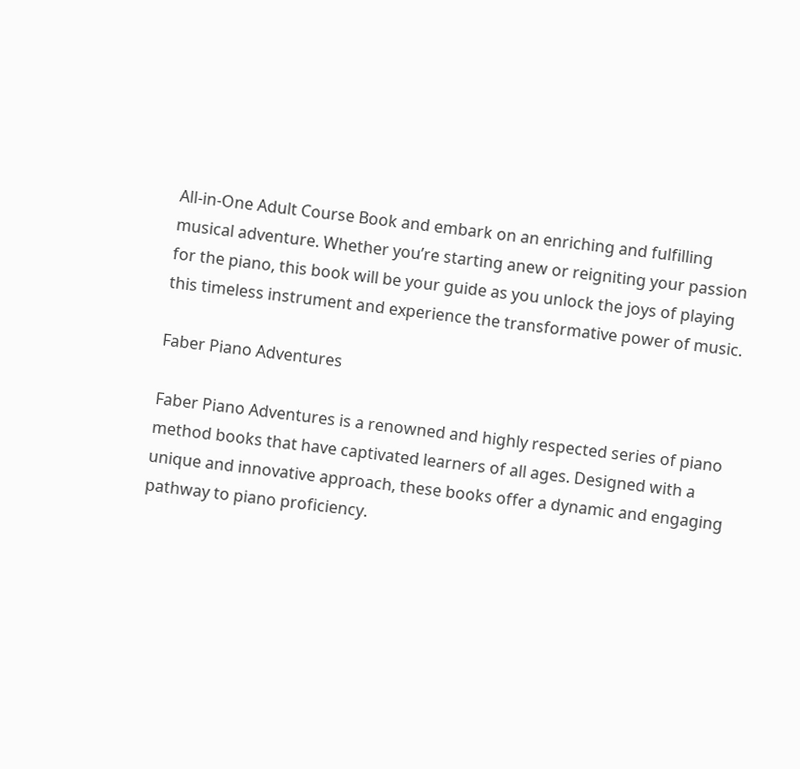All-in-One Adult Course Book and embark on an enriching and fulfilling musical adventure. Whether you’re starting anew or reigniting your passion for the piano, this book will be your guide as you unlock the joys of playing this timeless instrument and experience the transformative power of music.

Faber Piano Adventures

Faber Piano Adventures is a renowned and highly respected series of piano method books that have captivated learners of all ages. Designed with a unique and innovative approach, these books offer a dynamic and engaging pathway to piano proficiency.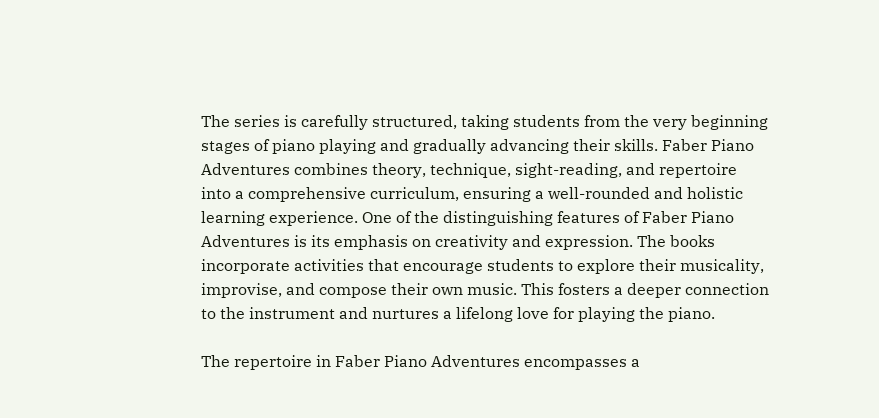The series is carefully structured, taking students from the very beginning stages of piano playing and gradually advancing their skills. Faber Piano Adventures combines theory, technique, sight-reading, and repertoire into a comprehensive curriculum, ensuring a well-rounded and holistic learning experience. One of the distinguishing features of Faber Piano Adventures is its emphasis on creativity and expression. The books incorporate activities that encourage students to explore their musicality, improvise, and compose their own music. This fosters a deeper connection to the instrument and nurtures a lifelong love for playing the piano.

The repertoire in Faber Piano Adventures encompasses a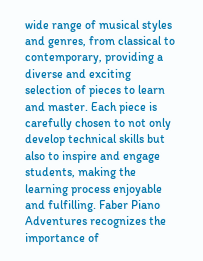wide range of musical styles and genres, from classical to contemporary, providing a diverse and exciting selection of pieces to learn and master. Each piece is carefully chosen to not only develop technical skills but also to inspire and engage students, making the learning process enjoyable and fulfilling. Faber Piano Adventures recognizes the importance of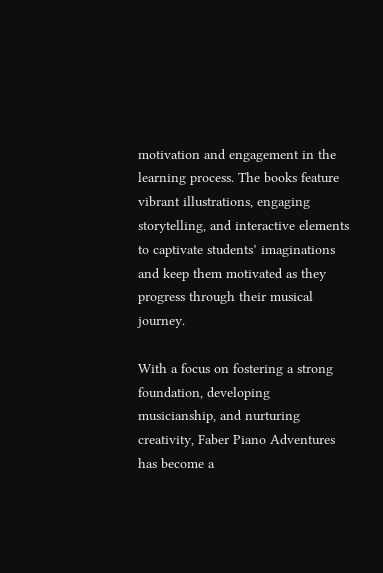motivation and engagement in the learning process. The books feature vibrant illustrations, engaging storytelling, and interactive elements to captivate students’ imaginations and keep them motivated as they progress through their musical journey.

With a focus on fostering a strong foundation, developing musicianship, and nurturing creativity, Faber Piano Adventures has become a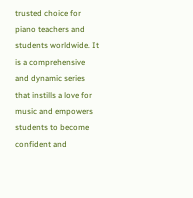trusted choice for piano teachers and students worldwide. It is a comprehensive and dynamic series that instills a love for music and empowers students to become confident and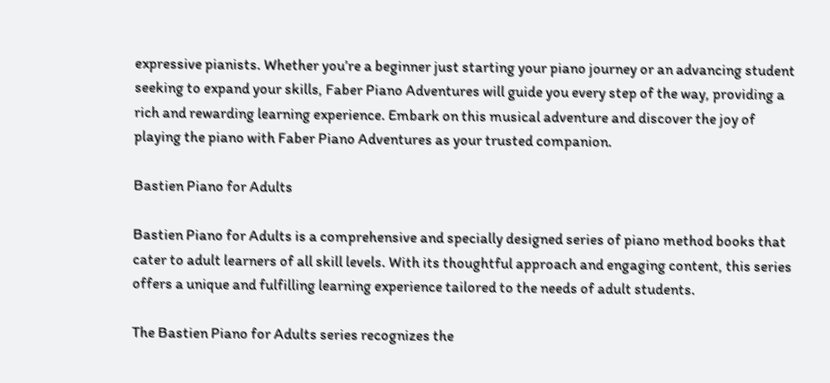expressive pianists. Whether you’re a beginner just starting your piano journey or an advancing student seeking to expand your skills, Faber Piano Adventures will guide you every step of the way, providing a rich and rewarding learning experience. Embark on this musical adventure and discover the joy of playing the piano with Faber Piano Adventures as your trusted companion.

Bastien Piano for Adults

Bastien Piano for Adults is a comprehensive and specially designed series of piano method books that cater to adult learners of all skill levels. With its thoughtful approach and engaging content, this series offers a unique and fulfilling learning experience tailored to the needs of adult students.

The Bastien Piano for Adults series recognizes the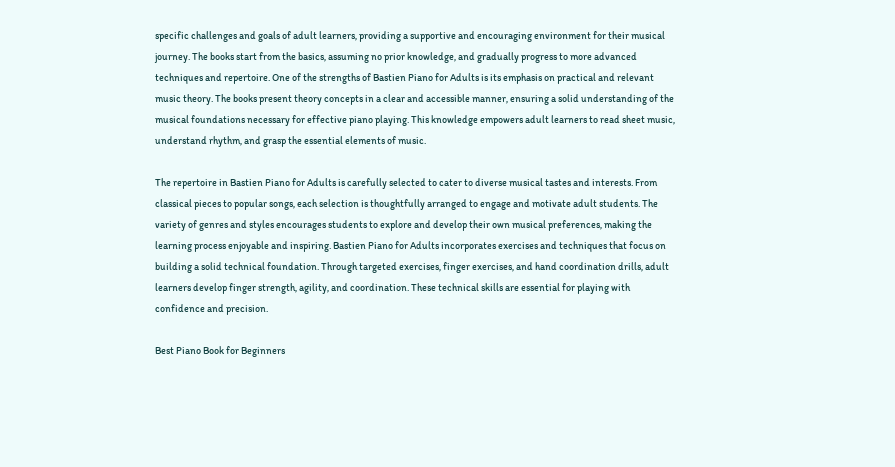specific challenges and goals of adult learners, providing a supportive and encouraging environment for their musical journey. The books start from the basics, assuming no prior knowledge, and gradually progress to more advanced techniques and repertoire. One of the strengths of Bastien Piano for Adults is its emphasis on practical and relevant music theory. The books present theory concepts in a clear and accessible manner, ensuring a solid understanding of the musical foundations necessary for effective piano playing. This knowledge empowers adult learners to read sheet music, understand rhythm, and grasp the essential elements of music.

The repertoire in Bastien Piano for Adults is carefully selected to cater to diverse musical tastes and interests. From classical pieces to popular songs, each selection is thoughtfully arranged to engage and motivate adult students. The variety of genres and styles encourages students to explore and develop their own musical preferences, making the learning process enjoyable and inspiring. Bastien Piano for Adults incorporates exercises and techniques that focus on building a solid technical foundation. Through targeted exercises, finger exercises, and hand coordination drills, adult learners develop finger strength, agility, and coordination. These technical skills are essential for playing with confidence and precision.

Best Piano Book for Beginners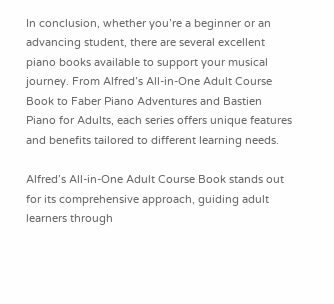In conclusion, whether you’re a beginner or an advancing student, there are several excellent piano books available to support your musical journey. From Alfred’s All-in-One Adult Course Book to Faber Piano Adventures and Bastien Piano for Adults, each series offers unique features and benefits tailored to different learning needs.

Alfred’s All-in-One Adult Course Book stands out for its comprehensive approach, guiding adult learners through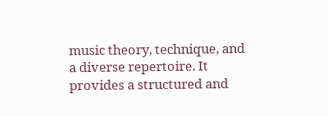music theory, technique, and a diverse repertoire. It provides a structured and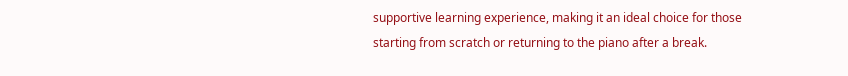supportive learning experience, making it an ideal choice for those starting from scratch or returning to the piano after a break.